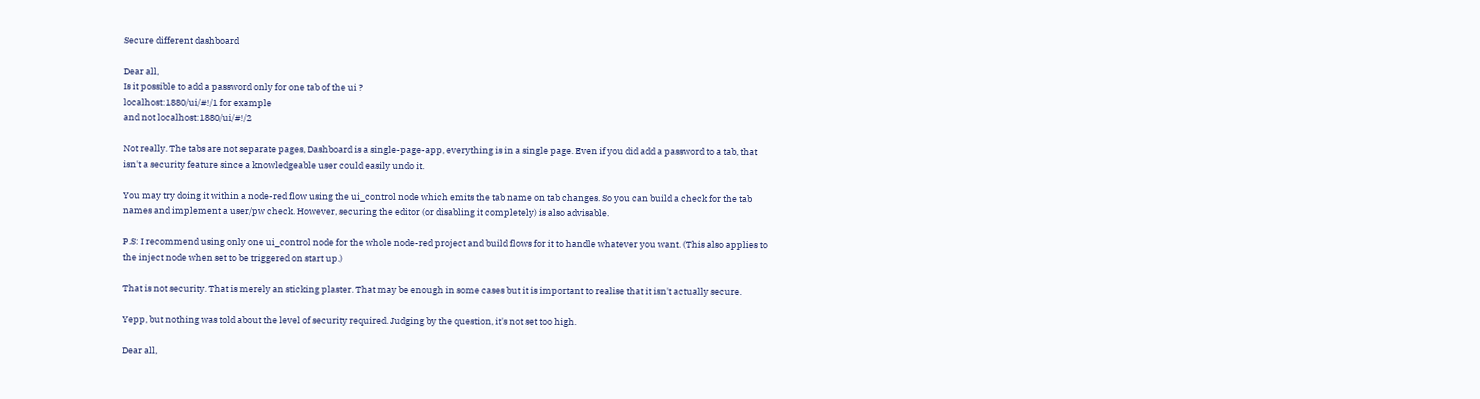Secure different dashboard

Dear all,
Is it possible to add a password only for one tab of the ui ?
localhost:1880/ui/#!/1 for example
and not localhost:1880/ui/#!/2

Not really. The tabs are not separate pages, Dashboard is a single-page-app, everything is in a single page. Even if you did add a password to a tab, that isn't a security feature since a knowledgeable user could easily undo it.

You may try doing it within a node-red flow using the ui_control node which emits the tab name on tab changes. So you can build a check for the tab names and implement a user/pw check. However, securing the editor (or disabling it completely) is also advisable.

P.S: I recommend using only one ui_control node for the whole node-red project and build flows for it to handle whatever you want. (This also applies to the inject node when set to be triggered on start up.)

That is not security. That is merely an sticking plaster. That may be enough in some cases but it is important to realise that it isn't actually secure.

Yepp, but nothing was told about the level of security required. Judging by the question, it's not set too high.

Dear all,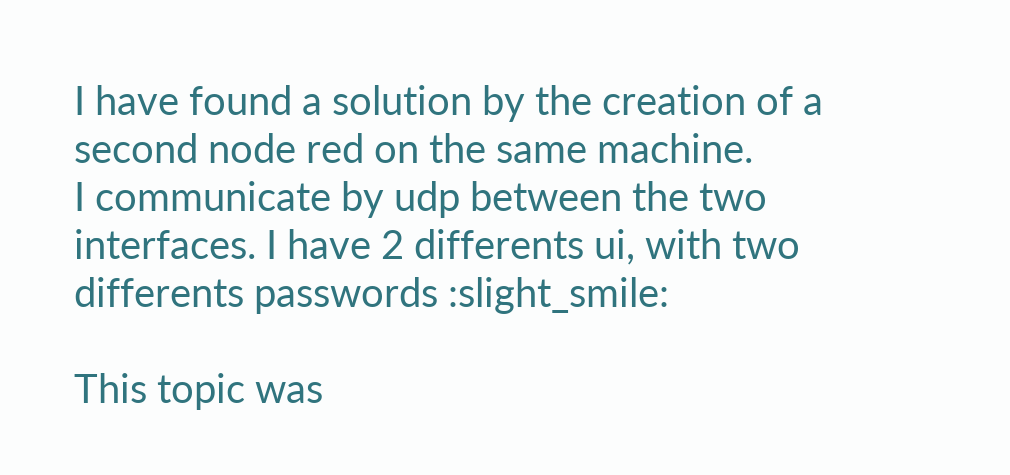I have found a solution by the creation of a second node red on the same machine.
I communicate by udp between the two interfaces. I have 2 differents ui, with two differents passwords :slight_smile:

This topic was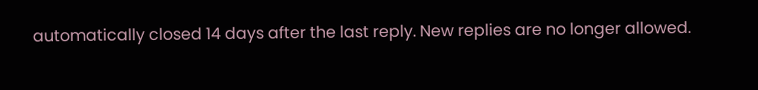automatically closed 14 days after the last reply. New replies are no longer allowed.